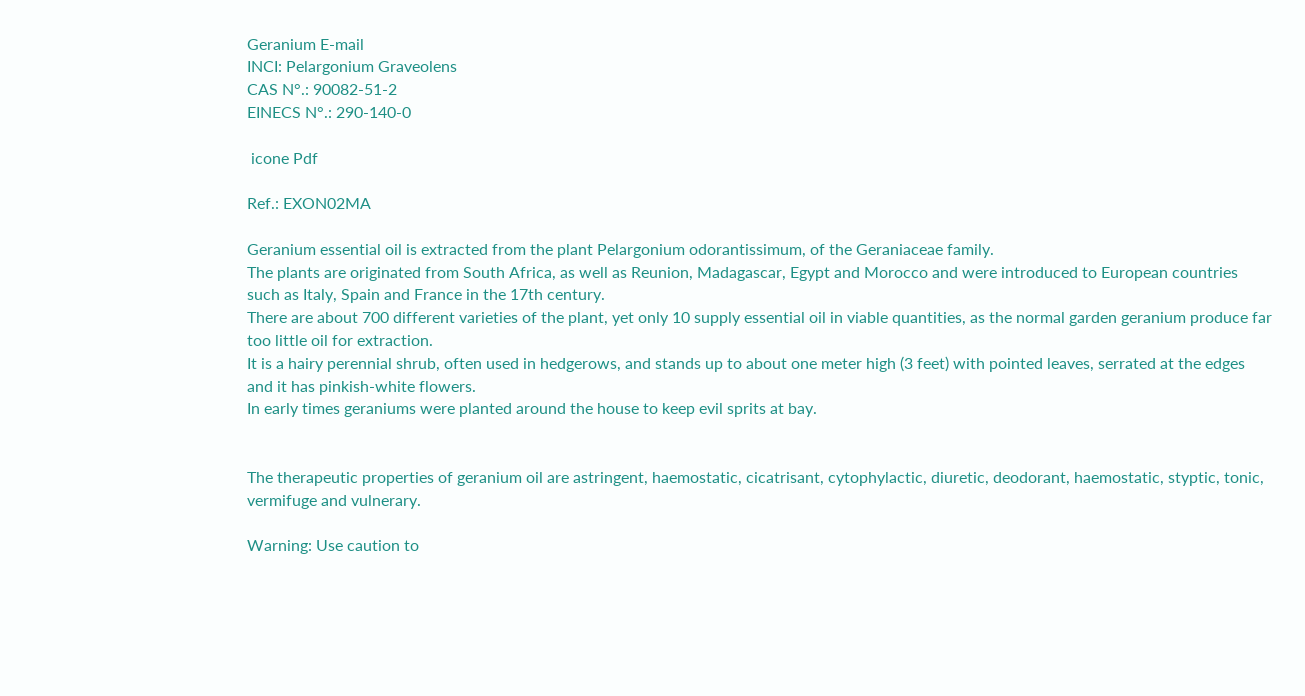Geranium E-mail
INCI: Pelargonium Graveolens
CAS N°.: 90082-51-2
EINECS N°.: 290-140-0

 icone Pdf

Ref.: EXON02MA

Geranium essential oil is extracted from the plant Pelargonium odorantissimum, of the Geraniaceae family.
The plants are originated from South Africa, as well as Reunion, Madagascar, Egypt and Morocco and were introduced to European countries such as Italy, Spain and France in the 17th century.
There are about 700 different varieties of the plant, yet only 10 supply essential oil in viable quantities, as the normal garden geranium produce far too little oil for extraction.
It is a hairy perennial shrub, often used in hedgerows, and stands up to about one meter high (3 feet) with pointed leaves, serrated at the edges and it has pinkish-white flowers.
In early times geraniums were planted around the house to keep evil sprits at bay.


The therapeutic properties of geranium oil are astringent, haemostatic, cicatrisant, cytophylactic, diuretic, deodorant, haemostatic, styptic, tonic, vermifuge and vulnerary.

Warning: Use caution to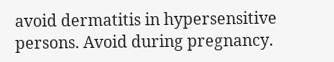avoid dermatitis in hypersensitive persons. Avoid during pregnancy.